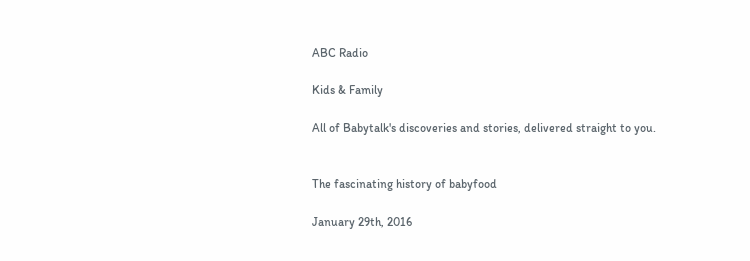ABC Radio

Kids & Family

All of Babytalk's discoveries and stories, delivered straight to you.


The fascinating history of babyfood

January 29th, 2016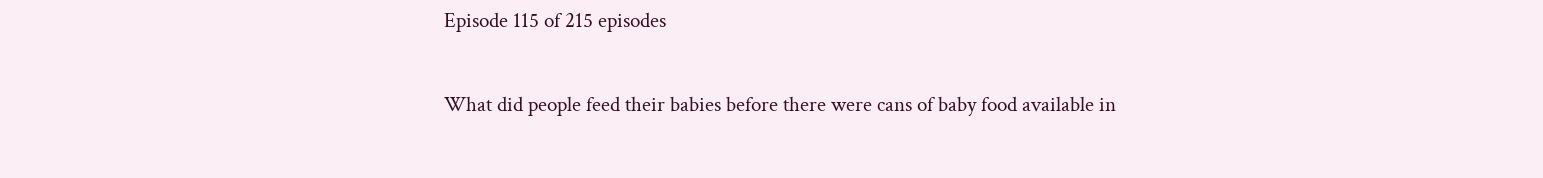Episode 115 of 215 episodes

What did people feed their babies before there were cans of baby food available in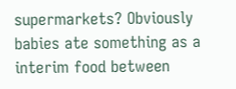supermarkets? Obviously babies ate something as a interim food between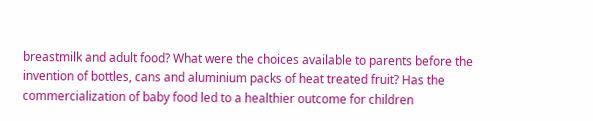breastmilk and adult food? What were the choices available to parents before the invention of bottles, cans and aluminium packs of heat treated fruit? Has the commercialization of baby food led to a healthier outcome for children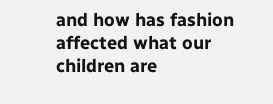and how has fashion affected what our children are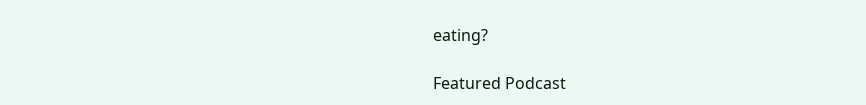eating?

Featured Podcast